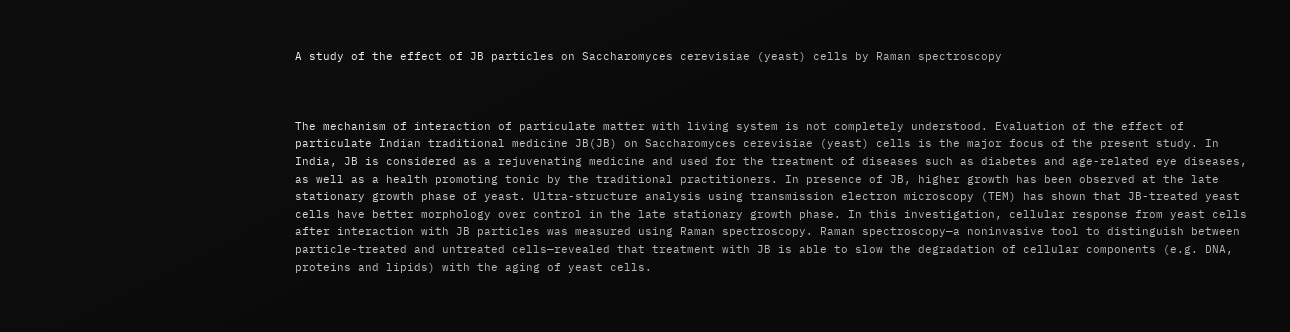A study of the effect of JB particles on Saccharomyces cerevisiae (yeast) cells by Raman spectroscopy



The mechanism of interaction of particulate matter with living system is not completely understood. Evaluation of the effect of particulate Indian traditional medicine JB(JB) on Saccharomyces cerevisiae (yeast) cells is the major focus of the present study. In India, JB is considered as a rejuvenating medicine and used for the treatment of diseases such as diabetes and age-related eye diseases, as well as a health promoting tonic by the traditional practitioners. In presence of JB, higher growth has been observed at the late stationary growth phase of yeast. Ultra-structure analysis using transmission electron microscopy (TEM) has shown that JB-treated yeast cells have better morphology over control in the late stationary growth phase. In this investigation, cellular response from yeast cells after interaction with JB particles was measured using Raman spectroscopy. Raman spectroscopy—a noninvasive tool to distinguish between particle-treated and untreated cells—revealed that treatment with JB is able to slow the degradation of cellular components (e.g. DNA, proteins and lipids) with the aging of yeast cells.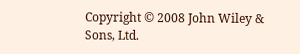Copyright © 2008 John Wiley & Sons, Ltd.